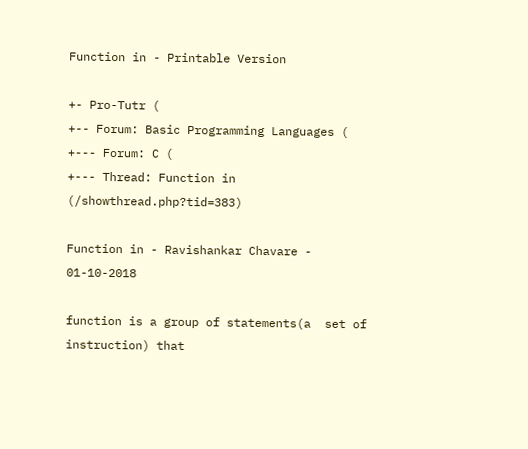Function in - Printable Version

+- Pro-Tutr (
+-- Forum: Basic Programming Languages (
+--- Forum: C (
+--- Thread: Function in (/showthread.php?tid=383)

Function in - Ravishankar Chavare - 01-10-2018

function is a group of statements(a  set of instruction) that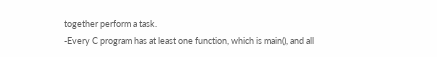together perform a task.
-Every C program has at least one function, which is main(), and all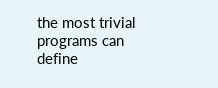the most trivial programs can define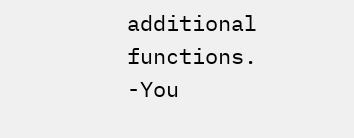additional functions.
-You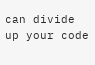can divide up your code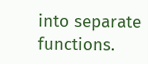into separate functions.